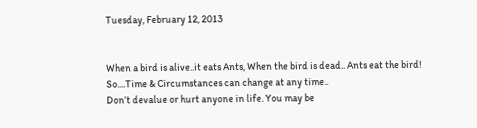Tuesday, February 12, 2013


When a bird is alive..it eats Ants, When the bird is dead.. Ants eat the bird!
So....Time & Circumstances can change at any time..
Don’t devalue or hurt anyone in life. You may be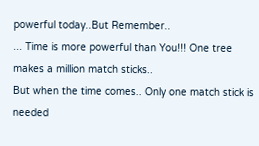powerful today..But Remember..
... Time is more powerful than You!!! One tree makes a million match sticks..
But when the time comes.. Only one match stick is needed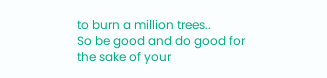to burn a million trees..
So be good and do good for the sake of your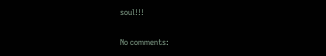soul!!!

No comments: